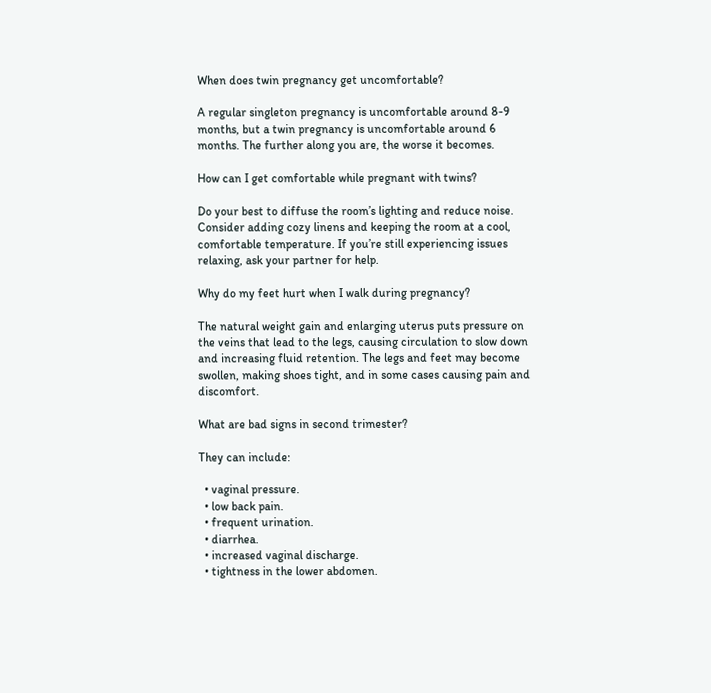When does twin pregnancy get uncomfortable?

A regular singleton pregnancy is uncomfortable around 8-9 months, but a twin pregnancy is uncomfortable around 6 months. The further along you are, the worse it becomes.

How can I get comfortable while pregnant with twins?

Do your best to diffuse the room’s lighting and reduce noise. Consider adding cozy linens and keeping the room at a cool, comfortable temperature. If you’re still experiencing issues relaxing, ask your partner for help.

Why do my feet hurt when I walk during pregnancy?

The natural weight gain and enlarging uterus puts pressure on the veins that lead to the legs, causing circulation to slow down and increasing fluid retention. The legs and feet may become swollen, making shoes tight, and in some cases causing pain and discomfort.

What are bad signs in second trimester?

They can include:

  • vaginal pressure.
  • low back pain.
  • frequent urination.
  • diarrhea.
  • increased vaginal discharge.
  • tightness in the lower abdomen.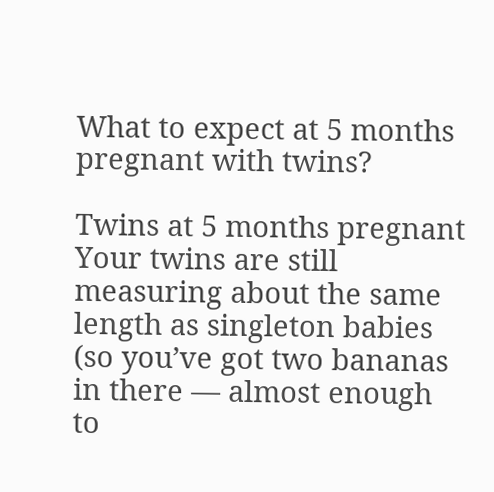What to expect at 5 months pregnant with twins?

Twins at 5 months pregnant Your twins are still measuring about the same length as singleton babies (so you’ve got two bananas in there — almost enough to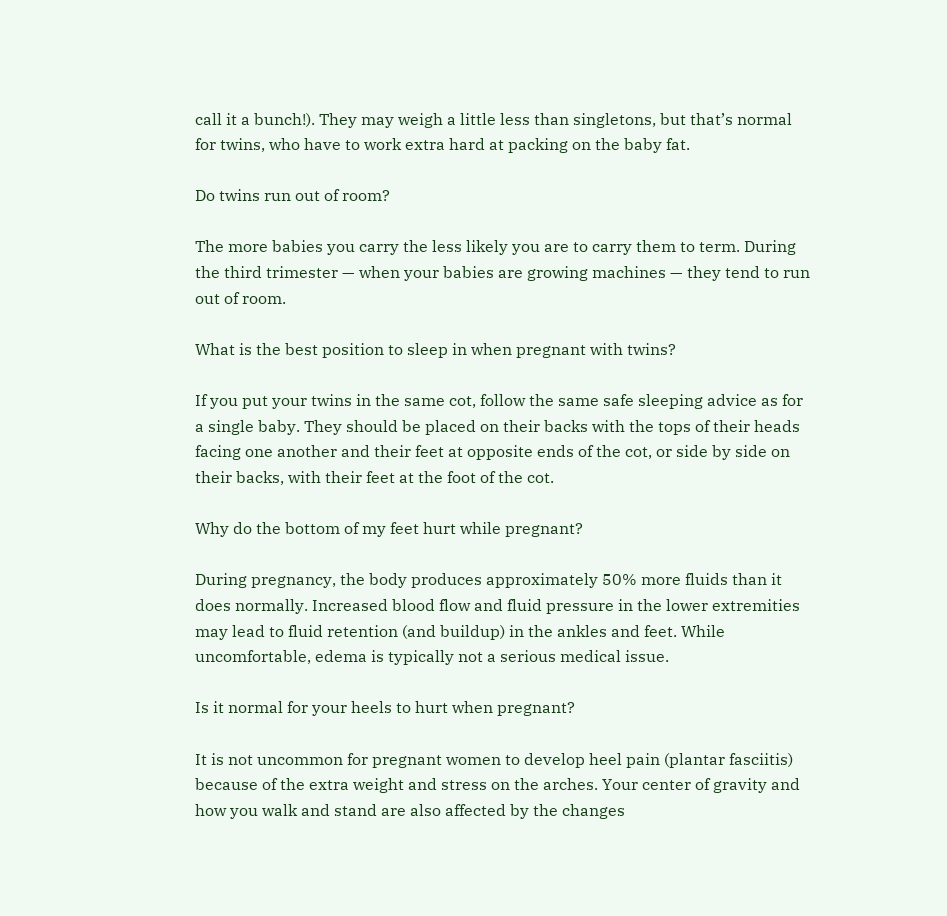call it a bunch!). They may weigh a little less than singletons, but that’s normal for twins, who have to work extra hard at packing on the baby fat.

Do twins run out of room?

The more babies you carry the less likely you are to carry them to term. During the third trimester — when your babies are growing machines — they tend to run out of room.

What is the best position to sleep in when pregnant with twins?

If you put your twins in the same cot, follow the same safe sleeping advice as for a single baby. They should be placed on their backs with the tops of their heads facing one another and their feet at opposite ends of the cot, or side by side on their backs, with their feet at the foot of the cot.

Why do the bottom of my feet hurt while pregnant?

During pregnancy, the body produces approximately 50% more fluids than it does normally. Increased blood flow and fluid pressure in the lower extremities may lead to fluid retention (and buildup) in the ankles and feet. While uncomfortable, edema is typically not a serious medical issue.

Is it normal for your heels to hurt when pregnant?

It is not uncommon for pregnant women to develop heel pain (plantar fasciitis) because of the extra weight and stress on the arches. Your center of gravity and how you walk and stand are also affected by the changes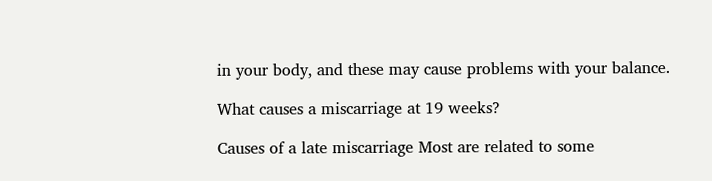in your body, and these may cause problems with your balance.

What causes a miscarriage at 19 weeks?

Causes of a late miscarriage Most are related to some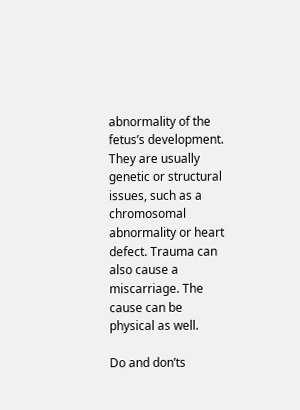abnormality of the fetus’s development. They are usually genetic or structural issues, such as a chromosomal abnormality or heart defect. Trauma can also cause a miscarriage. The cause can be physical as well.

Do and don’ts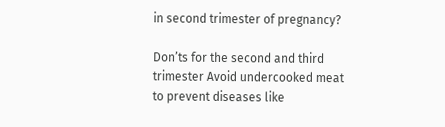in second trimester of pregnancy?

Don’ts for the second and third trimester Avoid undercooked meat to prevent diseases like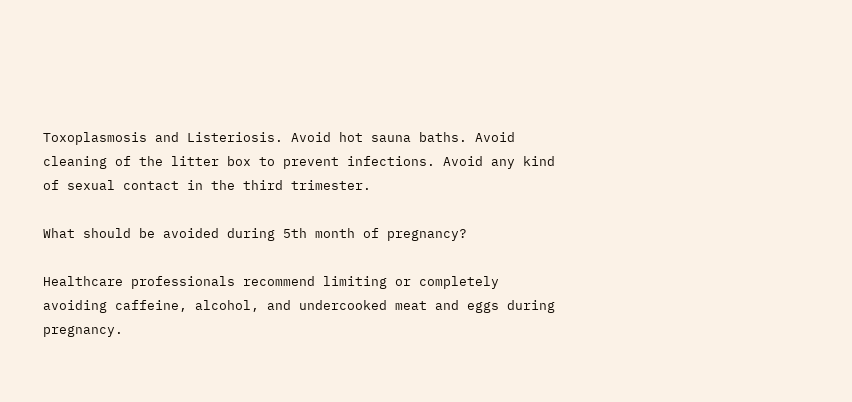Toxoplasmosis and Listeriosis. Avoid hot sauna baths. Avoid cleaning of the litter box to prevent infections. Avoid any kind of sexual contact in the third trimester.

What should be avoided during 5th month of pregnancy?

Healthcare professionals recommend limiting or completely avoiding caffeine, alcohol, and undercooked meat and eggs during pregnancy.